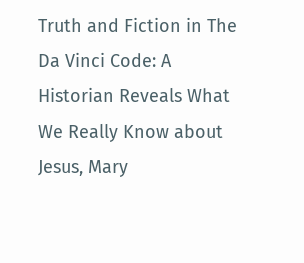Truth and Fiction in The Da Vinci Code: A Historian Reveals What We Really Know about Jesus, Mary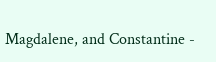Magdalene, and Constantine -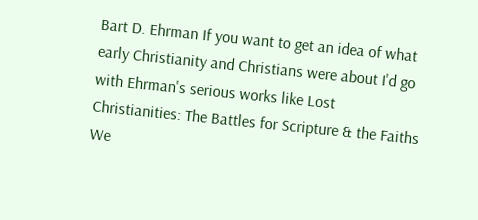Bart D. Ehrman If you want to get an idea of what early Christianity and Christians were about I'd go with Ehrman's serious works like Lost Christianities: The Battles for Scripture & the Faiths We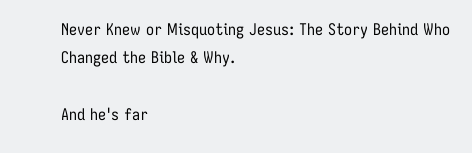Never Knew or Misquoting Jesus: The Story Behind Who Changed the Bible & Why.

And he's far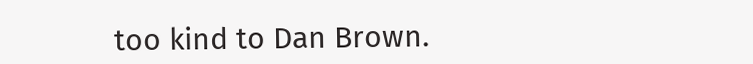too kind to Dan Brown.